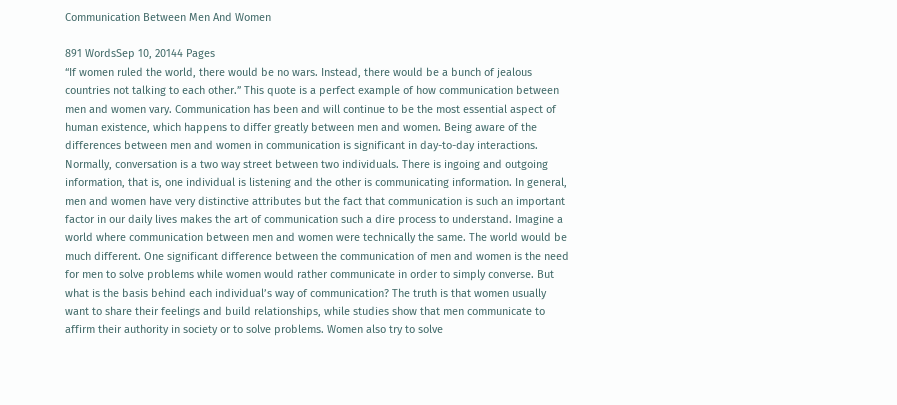Communication Between Men And Women

891 WordsSep 10, 20144 Pages
“If women ruled the world, there would be no wars. Instead, there would be a bunch of jealous countries not talking to each other.” This quote is a perfect example of how communication between men and women vary. Communication has been and will continue to be the most essential aspect of human existence, which happens to differ greatly between men and women. Being aware of the differences between men and women in communication is significant in day-to-day interactions. Normally, conversation is a two way street between two individuals. There is ingoing and outgoing information, that is, one individual is listening and the other is communicating information. In general, men and women have very distinctive attributes but the fact that communication is such an important factor in our daily lives makes the art of communication such a dire process to understand. Imagine a world where communication between men and women were technically the same. The world would be much different. One significant difference between the communication of men and women is the need for men to solve problems while women would rather communicate in order to simply converse. But what is the basis behind each individual’s way of communication? The truth is that women usually want to share their feelings and build relationships, while studies show that men communicate to affirm their authority in society or to solve problems. Women also try to solve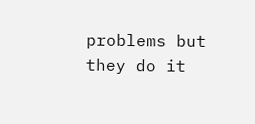problems but they do it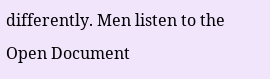differently. Men listen to the
Open Document